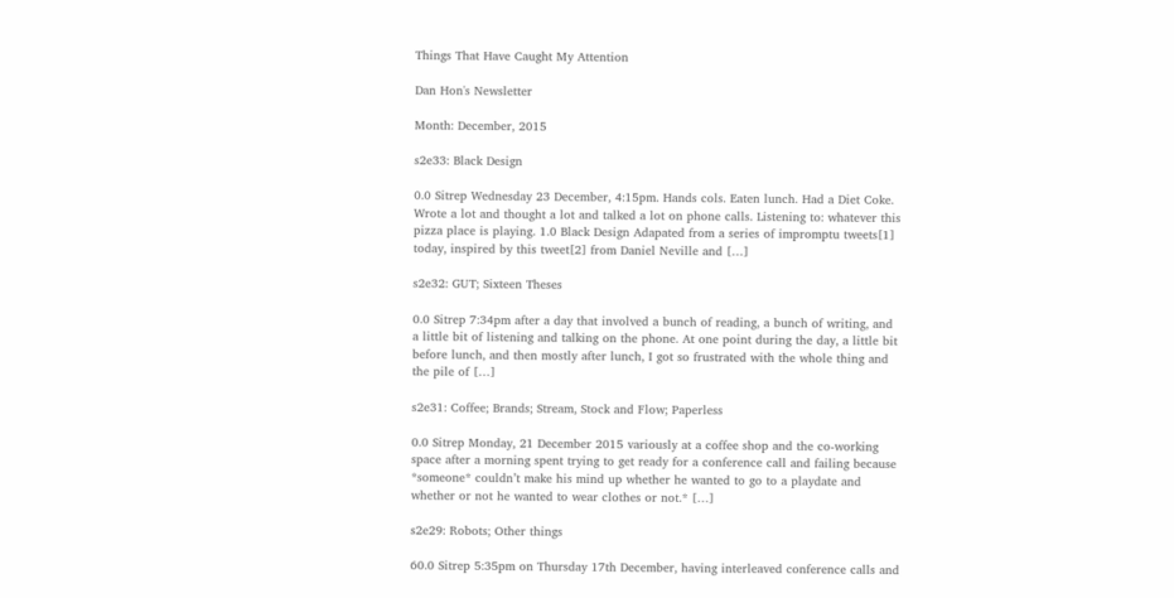Things That Have Caught My Attention

Dan Hon's Newsletter

Month: December, 2015

s2e33: Black Design

0.0 Sitrep Wednesday 23 December, 4:15pm. Hands cols. Eaten lunch. Had a Diet Coke. Wrote a lot and thought a lot and talked a lot on phone calls. Listening to: whatever this pizza place is playing. 1.0 Black Design Adapated from a series of impromptu tweets[1] today, inspired by this tweet[2] from Daniel Neville and […]

s2e32: GUT; Sixteen Theses

0.0 Sitrep 7:34pm after a day that involved a bunch of reading, a bunch of writing, and a little bit of listening and talking on the phone. At one point during the day, a little bit before lunch, and then mostly after lunch, I got so frustrated with the whole thing and the pile of […]

s2e31: Coffee; Brands; Stream, Stock and Flow; Paperless

0.0 Sitrep Monday, 21 December 2015 variously at a coffee shop and the co-working space after a morning spent trying to get ready for a conference call and failing because *someone* couldn’t make his mind up whether he wanted to go to a playdate and whether or not he wanted to wear clothes or not.* […]

s2e29: Robots; Other things

60.0 Sitrep 5:35pm on Thursday 17th December, having interleaved conference calls and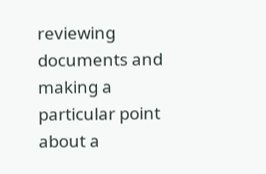reviewing documents and making a particular point about a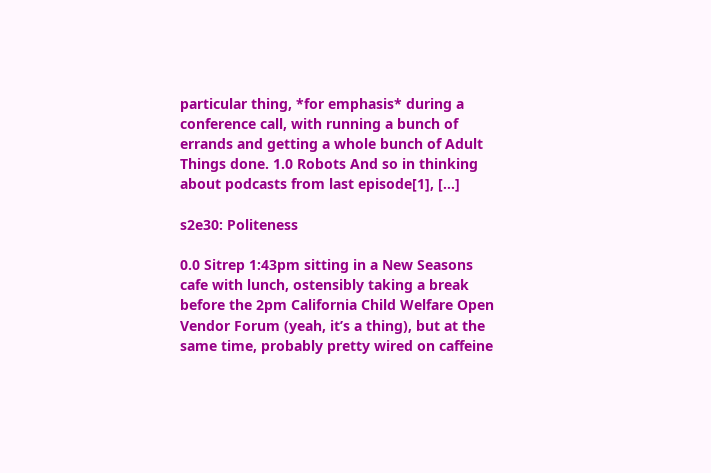particular thing, *for emphasis* during a conference call, with running a bunch of errands and getting a whole bunch of Adult Things done. 1.0 Robots And so in thinking about podcasts from last episode[1], […]

s2e30: Politeness

0.0 Sitrep 1:43pm sitting in a New Seasons cafe with lunch, ostensibly taking a break before the 2pm California Child Welfare Open Vendor Forum (yeah, it’s a thing), but at the same time, probably pretty wired on caffeine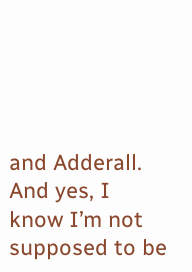and Adderall. And yes, I know I’m not supposed to be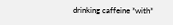drinking caffeine *with*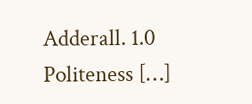Adderall. 1.0 Politeness […]